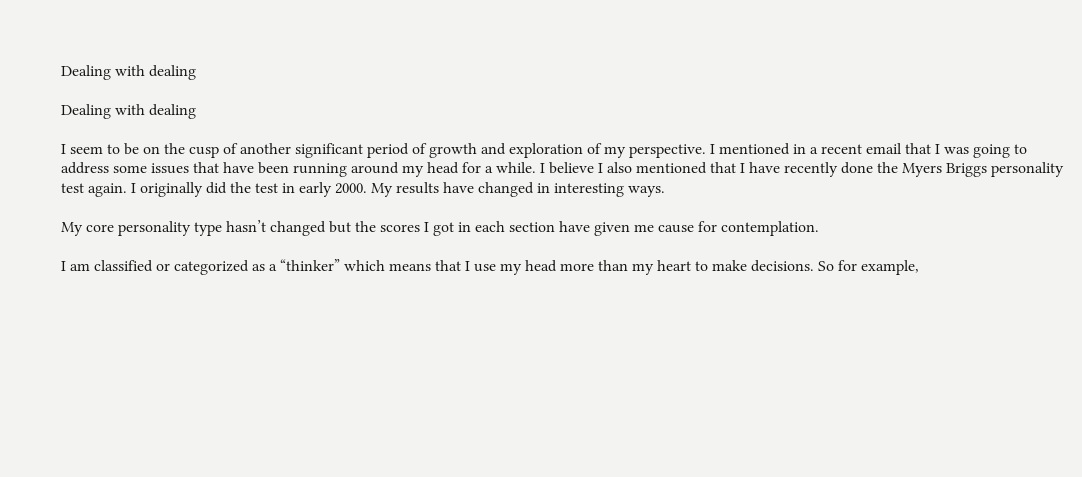Dealing with dealing

Dealing with dealing

I seem to be on the cusp of another significant period of growth and exploration of my perspective. I mentioned in a recent email that I was going to address some issues that have been running around my head for a while. I believe I also mentioned that I have recently done the Myers Briggs personality test again. I originally did the test in early 2000. My results have changed in interesting ways.

My core personality type hasn’t changed but the scores I got in each section have given me cause for contemplation.

I am classified or categorized as a “thinker” which means that I use my head more than my heart to make decisions. So for example,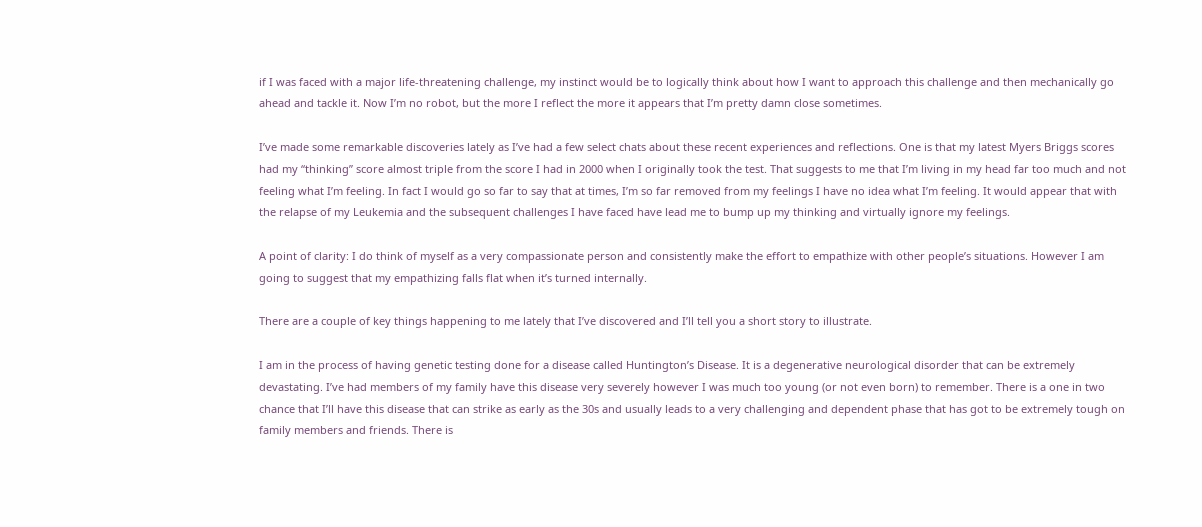if I was faced with a major life-threatening challenge, my instinct would be to logically think about how I want to approach this challenge and then mechanically go ahead and tackle it. Now I’m no robot, but the more I reflect the more it appears that I’m pretty damn close sometimes.

I’ve made some remarkable discoveries lately as I’ve had a few select chats about these recent experiences and reflections. One is that my latest Myers Briggs scores had my “thinking” score almost triple from the score I had in 2000 when I originally took the test. That suggests to me that I’m living in my head far too much and not feeling what I’m feeling. In fact I would go so far to say that at times, I’m so far removed from my feelings I have no idea what I’m feeling. It would appear that with the relapse of my Leukemia and the subsequent challenges I have faced have lead me to bump up my thinking and virtually ignore my feelings.

A point of clarity: I do think of myself as a very compassionate person and consistently make the effort to empathize with other people’s situations. However I am going to suggest that my empathizing falls flat when it’s turned internally.

There are a couple of key things happening to me lately that I’ve discovered and I’ll tell you a short story to illustrate.

I am in the process of having genetic testing done for a disease called Huntington’s Disease. It is a degenerative neurological disorder that can be extremely devastating. I’ve had members of my family have this disease very severely however I was much too young (or not even born) to remember. There is a one in two chance that I’ll have this disease that can strike as early as the 30s and usually leads to a very challenging and dependent phase that has got to be extremely tough on family members and friends. There is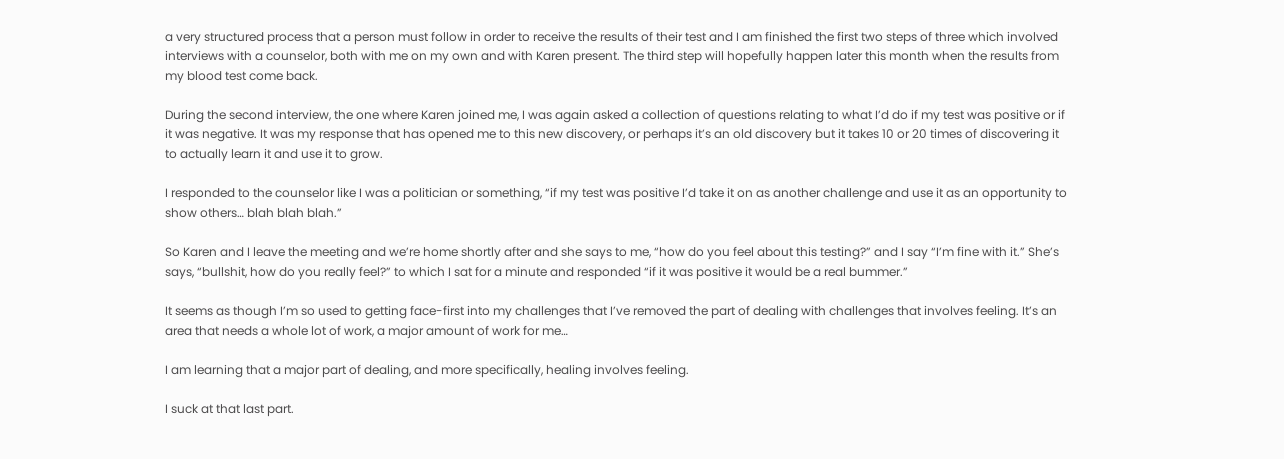a very structured process that a person must follow in order to receive the results of their test and I am finished the first two steps of three which involved interviews with a counselor, both with me on my own and with Karen present. The third step will hopefully happen later this month when the results from my blood test come back.

During the second interview, the one where Karen joined me, I was again asked a collection of questions relating to what I’d do if my test was positive or if it was negative. It was my response that has opened me to this new discovery, or perhaps it’s an old discovery but it takes 10 or 20 times of discovering it to actually learn it and use it to grow.

I responded to the counselor like I was a politician or something, “if my test was positive I’d take it on as another challenge and use it as an opportunity to show others… blah blah blah.”

So Karen and I leave the meeting and we’re home shortly after and she says to me, “how do you feel about this testing?” and I say “I’m fine with it.” She’s says, “bullshit, how do you really feel?” to which I sat for a minute and responded “if it was positive it would be a real bummer.”

It seems as though I’m so used to getting face-first into my challenges that I’ve removed the part of dealing with challenges that involves feeling. It’s an area that needs a whole lot of work, a major amount of work for me…

I am learning that a major part of dealing, and more specifically, healing involves feeling.

I suck at that last part.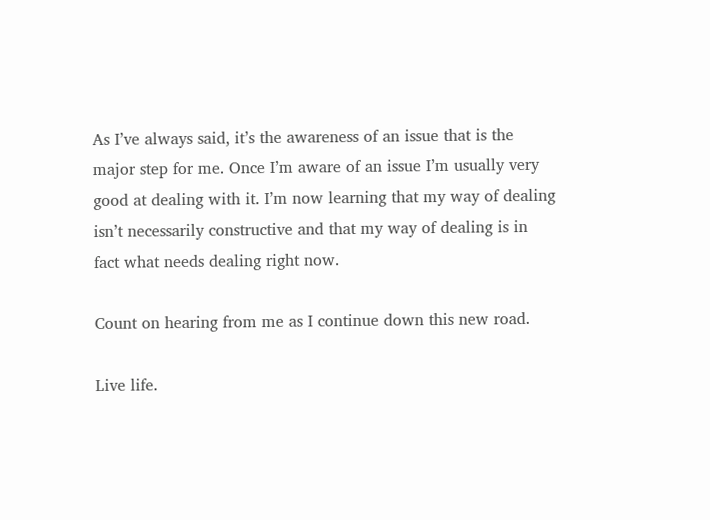As I’ve always said, it’s the awareness of an issue that is the major step for me. Once I’m aware of an issue I’m usually very good at dealing with it. I’m now learning that my way of dealing isn’t necessarily constructive and that my way of dealing is in fact what needs dealing right now.

Count on hearing from me as I continue down this new road.

Live life.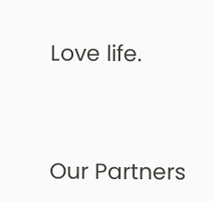Love life.


Our Partners